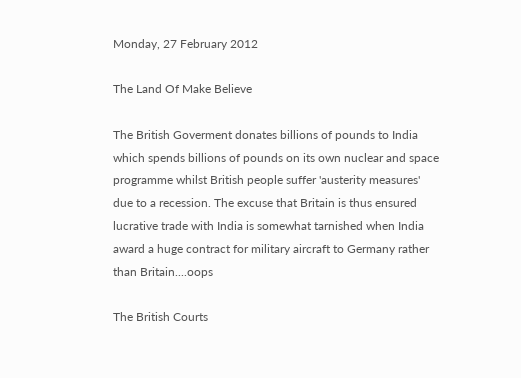Monday, 27 February 2012

The Land Of Make Believe

The British Goverment donates billions of pounds to India which spends billions of pounds on its own nuclear and space programme whilst British people suffer 'austerity measures' due to a recession. The excuse that Britain is thus ensured lucrative trade with India is somewhat tarnished when India award a huge contract for military aircraft to Germany rather than Britain....oops

The British Courts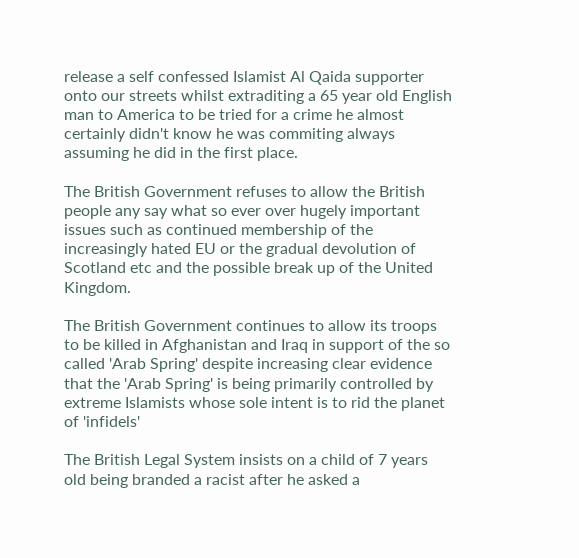release a self confessed Islamist Al Qaida supporter onto our streets whilst extraditing a 65 year old English man to America to be tried for a crime he almost certainly didn't know he was commiting always assuming he did in the first place.

The British Government refuses to allow the British people any say what so ever over hugely important issues such as continued membership of the increasingly hated EU or the gradual devolution of Scotland etc and the possible break up of the United Kingdom.

The British Government continues to allow its troops to be killed in Afghanistan and Iraq in support of the so called 'Arab Spring' despite increasing clear evidence that the 'Arab Spring' is being primarily controlled by extreme Islamists whose sole intent is to rid the planet of 'infidels'

The British Legal System insists on a child of 7 years old being branded a racist after he asked a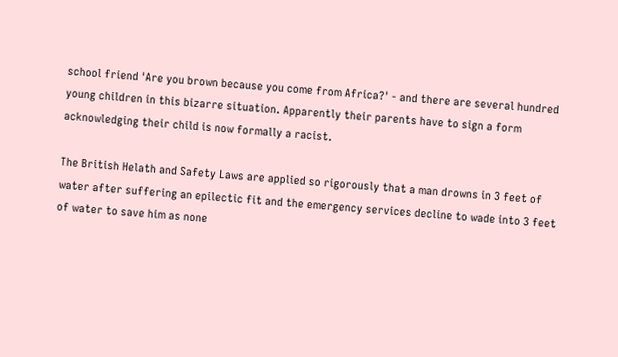school friend 'Are you brown because you come from Africa?' - and there are several hundred young children in this bizarre situation. Apparently their parents have to sign a form acknowledging their child is now formally a racist.

The British Helath and Safety Laws are applied so rigorously that a man drowns in 3 feet of water after suffering an epilectic fit and the emergency services decline to wade into 3 feet of water to save him as none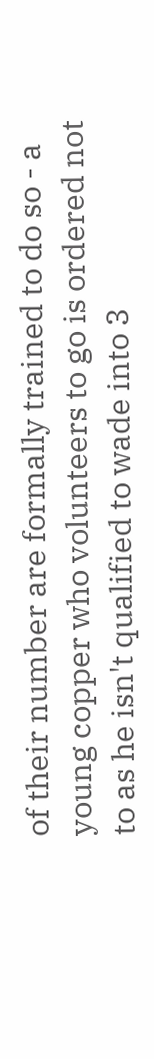of their number are formally trained to do so - a young copper who volunteers to go is ordered not to as he isn't qualified to wade into 3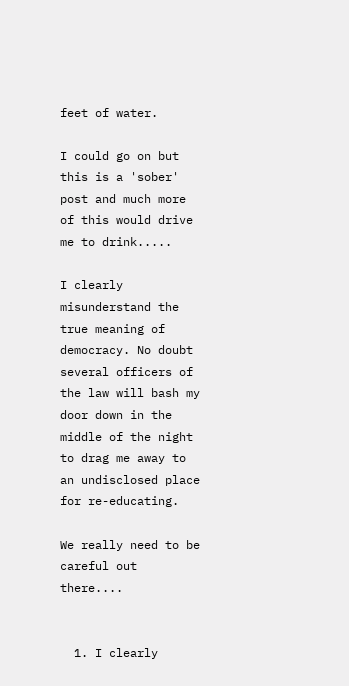feet of water.

I could go on but this is a 'sober' post and much more of this would drive me to drink.....

I clearly misunderstand the true meaning of democracy. No doubt several officers of the law will bash my door down in the middle of the night to drag me away to an undisclosed place for re-educating.

We really need to be careful out there....


  1. I clearly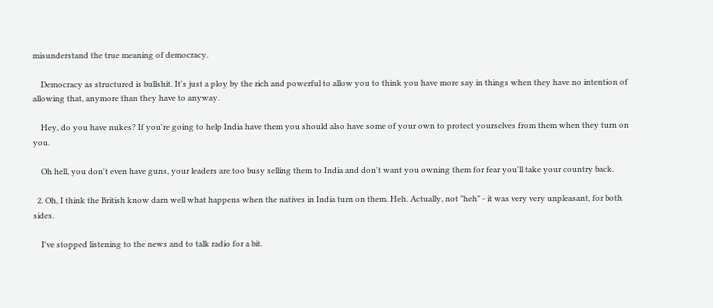misunderstand the true meaning of democracy.

    Democracy as structured is bullshit. It's just a ploy by the rich and powerful to allow you to think you have more say in things when they have no intention of allowing that, anymore than they have to anyway.

    Hey, do you have nukes? If you're going to help India have them you should also have some of your own to protect yourselves from them when they turn on you.

    Oh hell, you don't even have guns, your leaders are too busy selling them to India and don't want you owning them for fear you'll take your country back.

  2. Oh, I think the British know darn well what happens when the natives in India turn on them. Heh. Actually, not "heh" - it was very very unpleasant, for both sides.

    I've stopped listening to the news and to talk radio for a bit.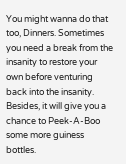You might wanna do that too, Dinners. Sometimes you need a break from the insanity to restore your own before venturing back into the insanity. Besides, it will give you a chance to Peek-A-Boo some more guiness bottles.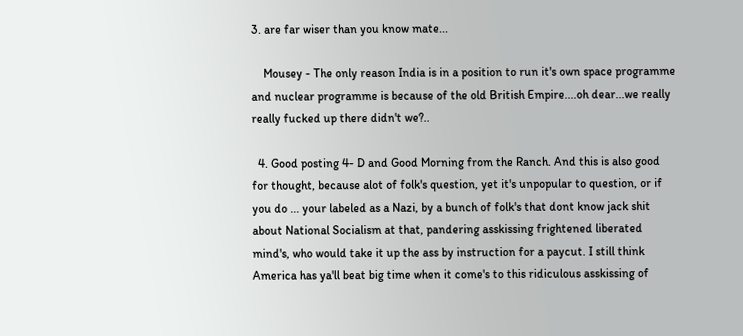3. are far wiser than you know mate...

    Mousey - The only reason India is in a position to run it's own space programme and nuclear programme is because of the old British Empire....oh dear...we really really fucked up there didn't we?..

  4. Good posting 4- D and Good Morning from the Ranch. And this is also good for thought, because alot of folk's question, yet it's unpopular to question, or if you do ... your labeled as a Nazi, by a bunch of folk's that dont know jack shit about National Socialism at that, pandering asskissing frightened liberated mind's, who would take it up the ass by instruction for a paycut. I still think America has ya'll beat big time when it come's to this ridiculous asskissing of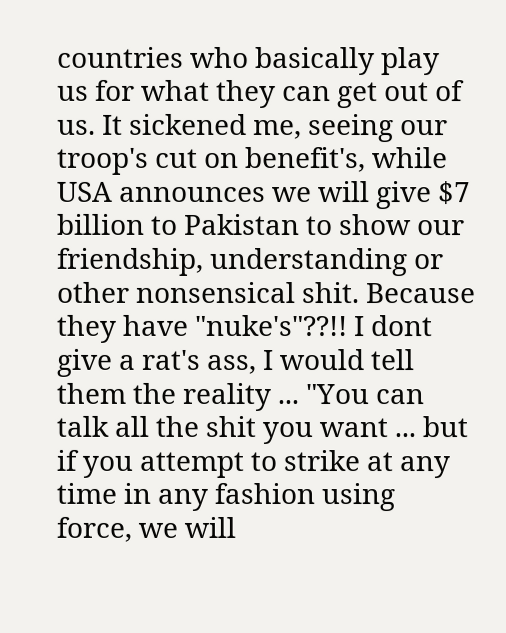countries who basically play us for what they can get out of us. It sickened me, seeing our troop's cut on benefit's, while USA announces we will give $7 billion to Pakistan to show our friendship, understanding or other nonsensical shit. Because they have "nuke's"??!! I dont give a rat's ass, I would tell them the reality ... "You can talk all the shit you want ... but if you attempt to strike at any time in any fashion using force, we will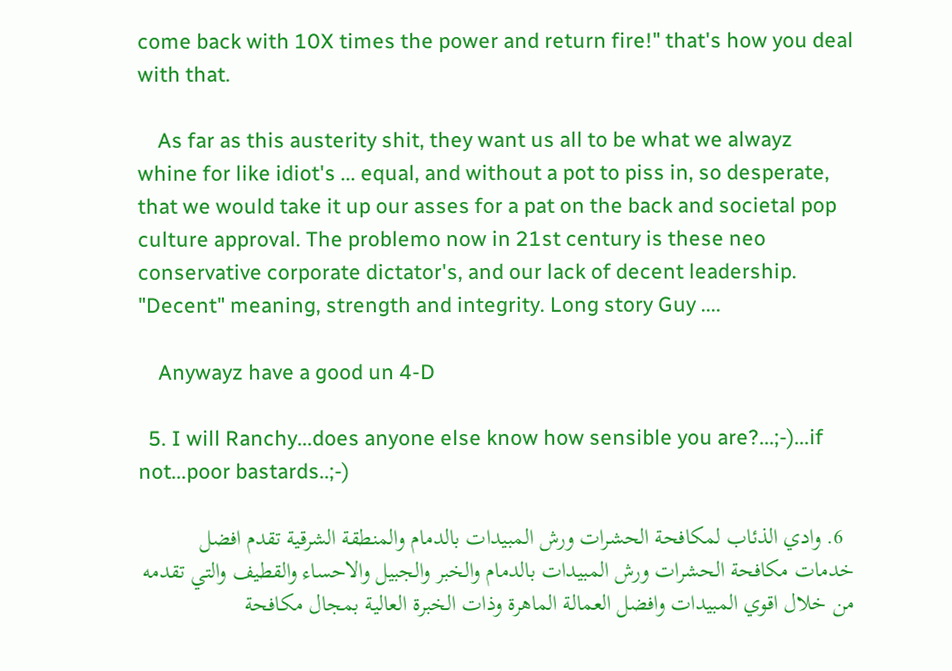come back with 10X times the power and return fire!" that's how you deal with that.

    As far as this austerity shit, they want us all to be what we alwayz whine for like idiot's ... equal, and without a pot to piss in, so desperate, that we would take it up our asses for a pat on the back and societal pop culture approval. The problemo now in 21st century is these neo conservative corporate dictator's, and our lack of decent leadership. "Decent" meaning, strength and integrity. Long story Guy ....

    Anywayz have a good un 4-D

  5. I will Ranchy...does anyone else know how sensible you are?...;-)...if not...poor bastards..;-)

  6. وادي الذئاب لمكافحة الحشرات ورش المبيدات بالدمام والمنطقة الشرقية تقدم افضل خدمات مكافحة الحشرات ورش المبيدات بالدمام والخبر والجبيل والاحساء والقطيف والتي تقدمه من خلال اقوي المبيدات وافضل العمالة الماهرة وذات الخبرة العالية بمجال مكافحة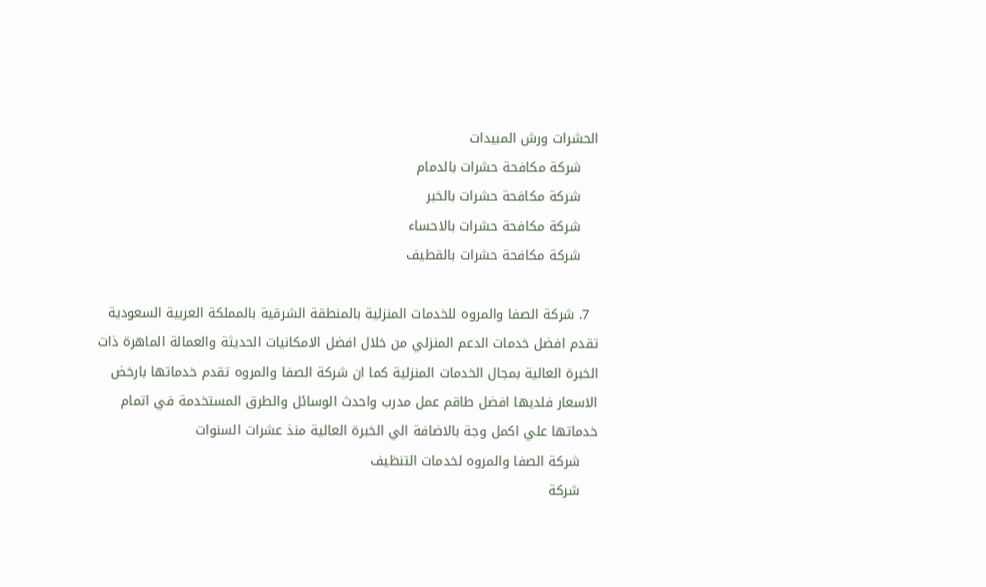الحشرات ورش المبيدات
    شركة مكافحة حشرات بالدمام
    شركة مكافحة حشرات بالخبر
    شركة مكافحة حشرات بالاحساء
    شركة مكافحة حشرات بالقطيف

  7. شركة الصفا والمروه للخدمات المنزلية بالمنطقة الشرقية بالمملكة العربية السعودية تقدم افضل خدمات الدعم المنزلي من خلال افضل الامكانيات الحديثة والعمالة الماهرة ذات الخبرة العالية بمجال الخدمات المنزلية كما ان شركة الصفا والمروه تقدم خدماتها بارخض الاسعار فلديها افضل طاقم عمل مدرب واحدث الوسائل والطرق المستخدمة في اتمام خدماتها علي اكمل وجة بالاضافة الي الخبرة العالية منذ عشرات السنوات
    شركة الصفا والمروه لخدمات التنظيف
    شركة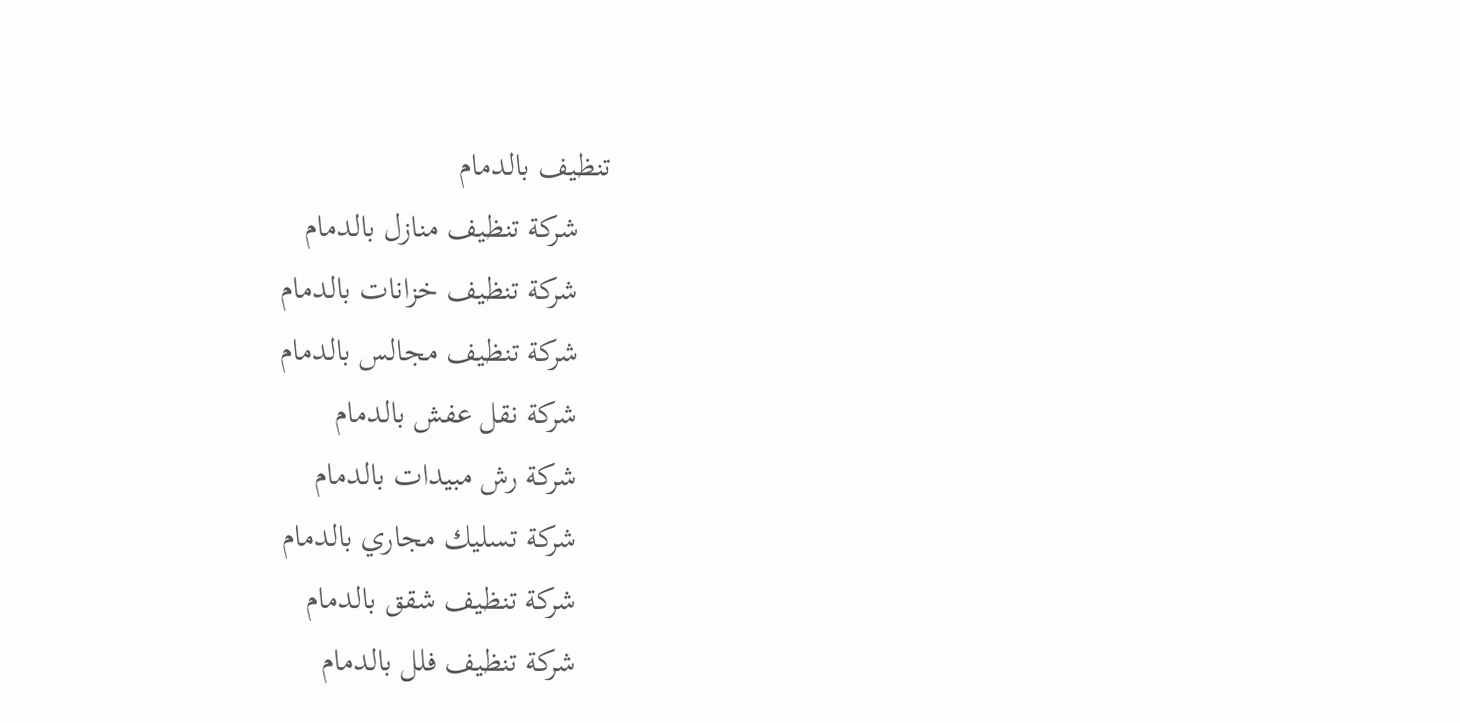تنظيف بالدمام
    شركة تنظيف منازل بالدمام
    شركة تنظيف خزانات بالدمام
    شركة تنظيف مجالس بالدمام
    شركة نقل عفش بالدمام
    شركة رش مبيدات بالدمام
    شركة تسليك مجاري بالدمام
    شركة تنظيف شقق بالدمام
    شركة تنظيف فلل بالدمام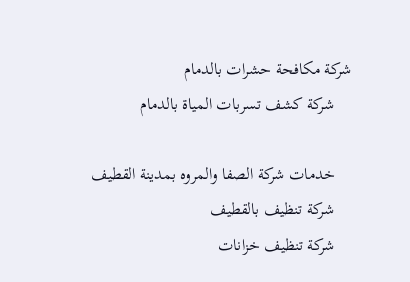شركة مكافحة حشرات بالدمام
    شركة كشف تسربات المياة بالدمام

    خدمات شركة الصفا والمروه بمدينة القطيف
    شركة تنظيف بالقطيف
    شركة تنظيف خزانات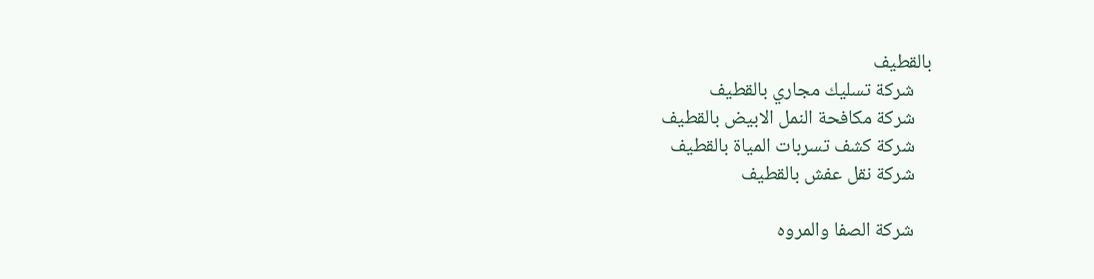بالقطيف
    شركة تسليك مجاري بالقطيف
    شركة مكافحة النمل الابيض بالقطيف
    شركة كشف تسربات المياة بالقطيف
    شركة نقل عفش بالقطيف

    شركة الصفا والمروه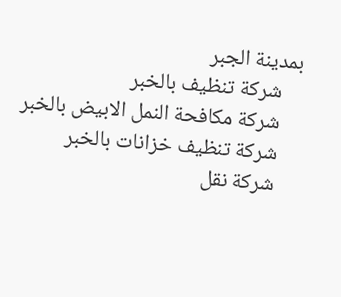بمدينة الجبر
    شركة تنظيف بالخبر
    شركة مكافحة النمل الابيض بالخبر
    شركة تنظيف خزانات بالخبر
    شركة نقل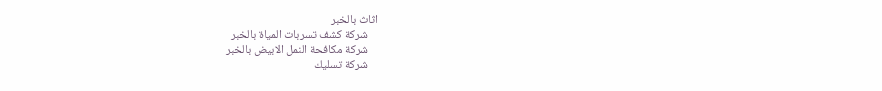اثاث بالخبر
    شركة كشف تسربات المياة بالخبر
    شركة مكافحة النمل الابيض بالخبر
    شركة تسليك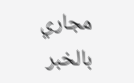مجاري بالخبر